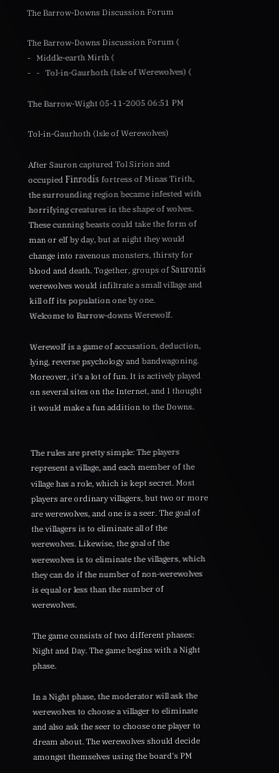The Barrow-Downs Discussion Forum

The Barrow-Downs Discussion Forum (
-   Middle-earth Mirth (
-   -   Tol-in-Gaurhoth (Isle of Werewolves) (

The Barrow-Wight 05-11-2005 06:51 PM

Tol-in-Gaurhoth (Isle of Werewolves)

After Sauron captured Tol Sirion and occupied Finrodís fortress of Minas Tirith, the surrounding region became infested with horrifying creatures in the shape of wolves. These cunning beasts could take the form of man or elf by day, but at night they would change into ravenous monsters, thirsty for blood and death. Together, groups of Sauronís werewolves would infiltrate a small village and kill off its population one by one.
Welcome to Barrow-downs Werewolf.

Werewolf is a game of accusation, deduction, lying, reverse psychology and bandwagoning. Moreover, it's a lot of fun. It is actively played on several sites on the Internet, and I thought it would make a fun addition to the Downs.


The rules are pretty simple: The players represent a village, and each member of the village has a role, which is kept secret. Most players are ordinary villagers, but two or more are werewolves, and one is a seer. The goal of the villagers is to eliminate all of the werewolves. Likewise, the goal of the werewolves is to eliminate the villagers, which they can do if the number of non-werewolves is equal or less than the number of werewolves.

The game consists of two different phases: Night and Day. The game begins with a Night phase.

In a Night phase, the moderator will ask the werewolves to choose a villager to eliminate and also ask the seer to choose one player to dream about. The werewolves should decide amongst themselves using the board's PM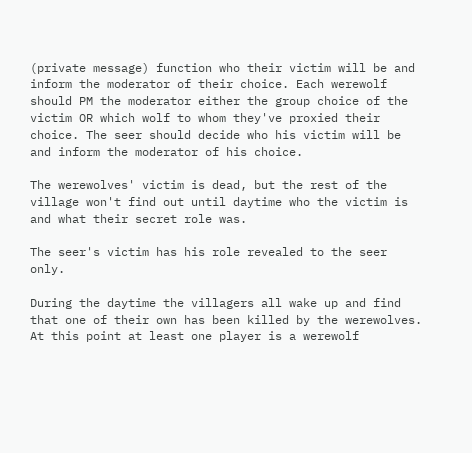(private message) function who their victim will be and inform the moderator of their choice. Each werewolf should PM the moderator either the group choice of the victim OR which wolf to whom they've proxied their choice. The seer should decide who his victim will be and inform the moderator of his choice.

The werewolves' victim is dead, but the rest of the village won't find out until daytime who the victim is and what their secret role was.

The seer's victim has his role revealed to the seer only.

During the daytime the villagers all wake up and find that one of their own has been killed by the werewolves. At this point at least one player is a werewolf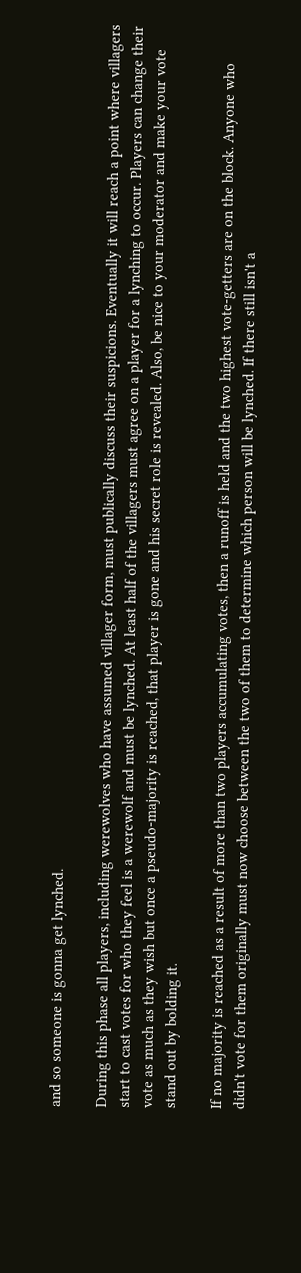and so someone is gonna get lynched.

During this phase all players, including werewolves who have assumed villager form, must publically discuss their suspicions. Eventually it will reach a point where villagers start to cast votes for who they feel is a werewolf and must be lynched. At least half of the villagers must agree on a player for a lynching to occur. Players can change their vote as much as they wish but once a pseudo-majority is reached, that player is gone and his secret role is revealed. Also, be nice to your moderator and make your vote stand out by bolding it.

If no majority is reached as a result of more than two players accumulating votes, then a runoff is held and the two highest vote-getters are on the block. Anyone who didn't vote for them originally must now choose between the two of them to determine which person will be lynched. If there still isn't a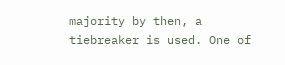majority by then, a tiebreaker is used. One of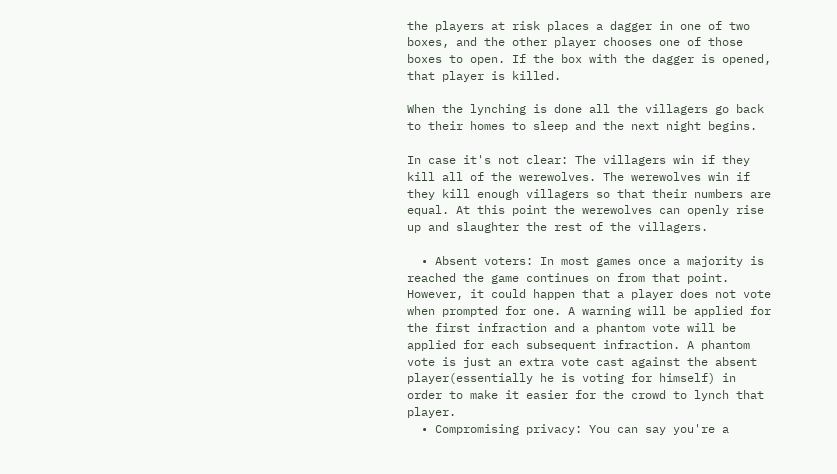the players at risk places a dagger in one of two boxes, and the other player chooses one of those boxes to open. If the box with the dagger is opened, that player is killed.

When the lynching is done all the villagers go back to their homes to sleep and the next night begins.

In case it's not clear: The villagers win if they kill all of the werewolves. The werewolves win if they kill enough villagers so that their numbers are equal. At this point the werewolves can openly rise up and slaughter the rest of the villagers.

  • Absent voters: In most games once a majority is reached the game continues on from that point. However, it could happen that a player does not vote when prompted for one. A warning will be applied for the first infraction and a phantom vote will be applied for each subsequent infraction. A phantom vote is just an extra vote cast against the absent player(essentially he is voting for himself) in order to make it easier for the crowd to lynch that player.
  • Compromising privacy: You can say you're a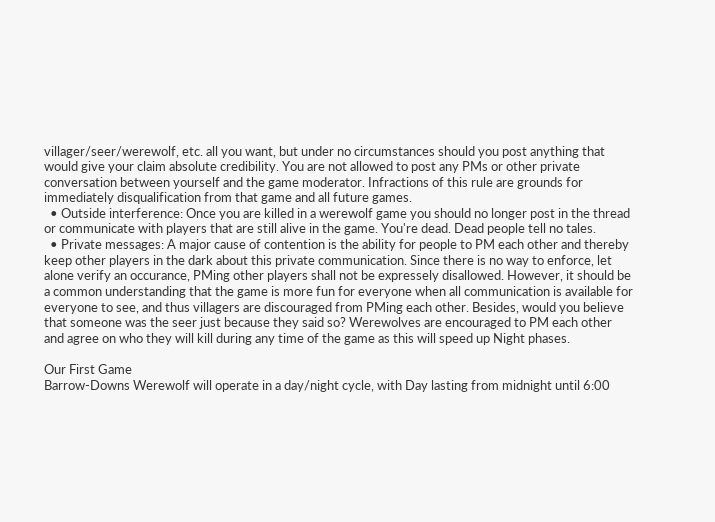villager/seer/werewolf, etc. all you want, but under no circumstances should you post anything that would give your claim absolute credibility. You are not allowed to post any PMs or other private conversation between yourself and the game moderator. Infractions of this rule are grounds for immediately disqualification from that game and all future games.
  • Outside interference: Once you are killed in a werewolf game you should no longer post in the thread or communicate with players that are still alive in the game. You're dead. Dead people tell no tales.
  • Private messages: A major cause of contention is the ability for people to PM each other and thereby keep other players in the dark about this private communication. Since there is no way to enforce, let alone verify an occurance, PMing other players shall not be expressely disallowed. However, it should be a common understanding that the game is more fun for everyone when all communication is available for everyone to see, and thus villagers are discouraged from PMing each other. Besides, would you believe that someone was the seer just because they said so? Werewolves are encouraged to PM each other and agree on who they will kill during any time of the game as this will speed up Night phases.

Our First Game
Barrow-Downs Werewolf will operate in a day/night cycle, with Day lasting from midnight until 6:00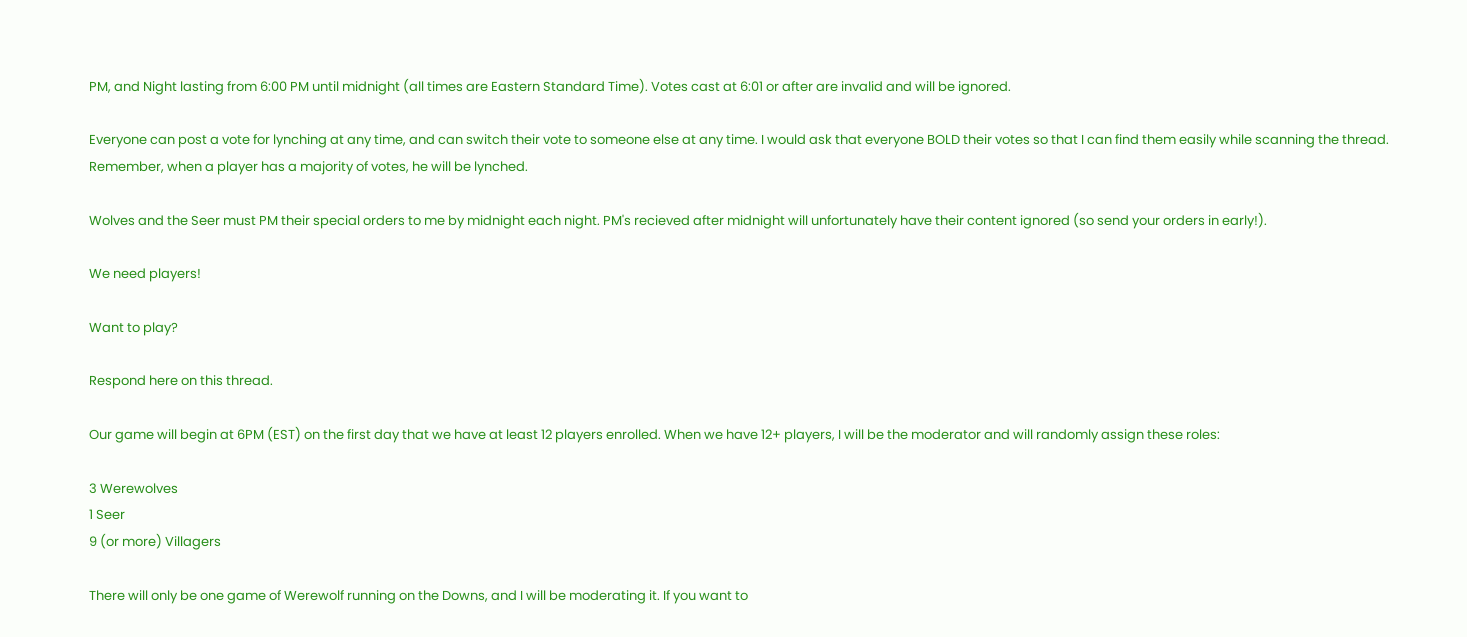PM, and Night lasting from 6:00 PM until midnight (all times are Eastern Standard Time). Votes cast at 6:01 or after are invalid and will be ignored.

Everyone can post a vote for lynching at any time, and can switch their vote to someone else at any time. I would ask that everyone BOLD their votes so that I can find them easily while scanning the thread. Remember, when a player has a majority of votes, he will be lynched.

Wolves and the Seer must PM their special orders to me by midnight each night. PM's recieved after midnight will unfortunately have their content ignored (so send your orders in early!).

We need players!

Want to play?

Respond here on this thread.

Our game will begin at 6PM (EST) on the first day that we have at least 12 players enrolled. When we have 12+ players, I will be the moderator and will randomly assign these roles:

3 Werewolves
1 Seer
9 (or more) Villagers

There will only be one game of Werewolf running on the Downs, and I will be moderating it. If you want to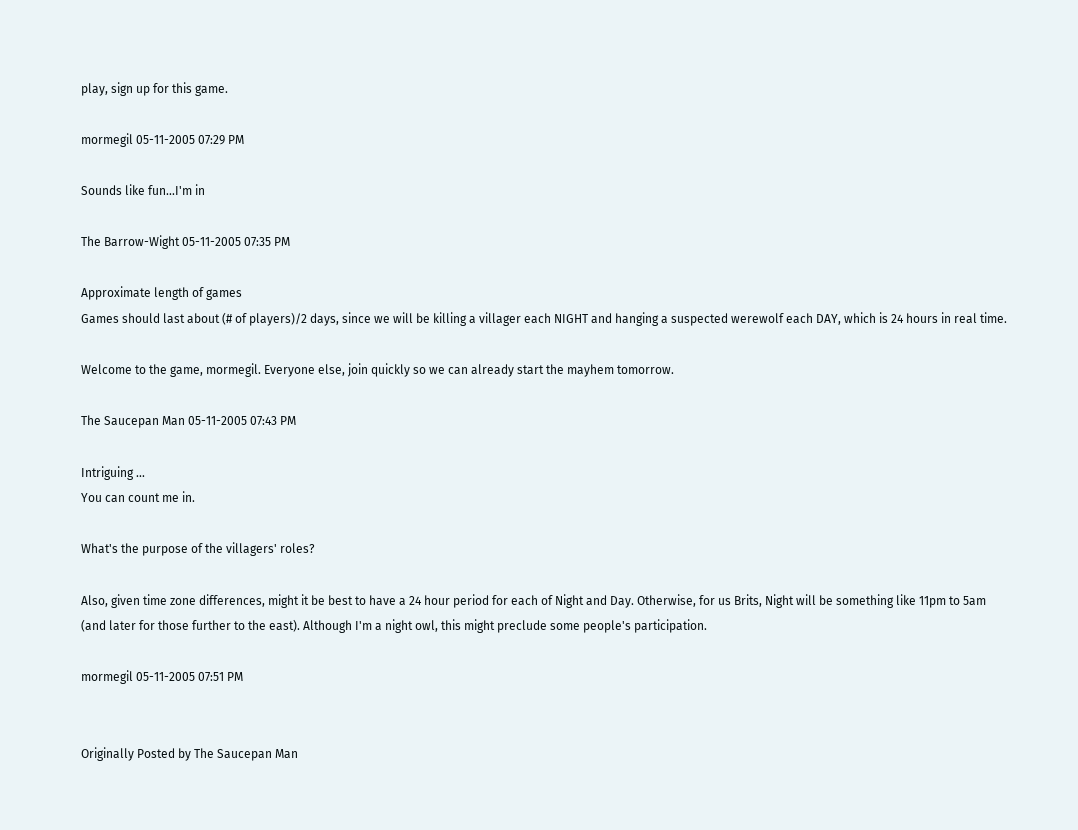play, sign up for this game.

mormegil 05-11-2005 07:29 PM

Sounds like fun...I'm in

The Barrow-Wight 05-11-2005 07:35 PM

Approximate length of games
Games should last about (# of players)/2 days, since we will be killing a villager each NIGHT and hanging a suspected werewolf each DAY, which is 24 hours in real time.

Welcome to the game, mormegil. Everyone else, join quickly so we can already start the mayhem tomorrow.

The Saucepan Man 05-11-2005 07:43 PM

Intriguing ...
You can count me in.

What's the purpose of the villagers' roles?

Also, given time zone differences, might it be best to have a 24 hour period for each of Night and Day. Otherwise, for us Brits, Night will be something like 11pm to 5am (and later for those further to the east). Although I'm a night owl, this might preclude some people's participation.

mormegil 05-11-2005 07:51 PM


Originally Posted by The Saucepan Man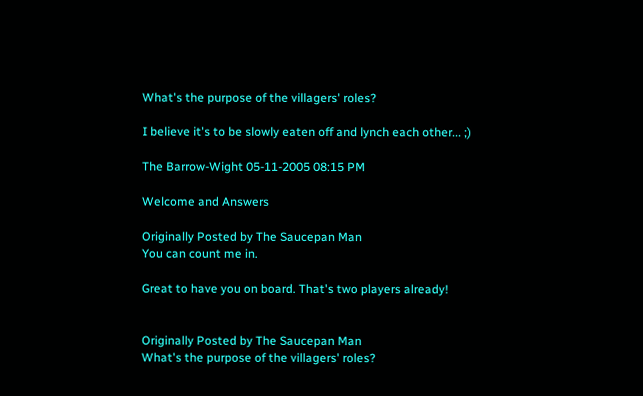What's the purpose of the villagers' roles?

I believe it's to be slowly eaten off and lynch each other... ;)

The Barrow-Wight 05-11-2005 08:15 PM

Welcome and Answers

Originally Posted by The Saucepan Man
You can count me in.

Great to have you on board. That's two players already!


Originally Posted by The Saucepan Man
What's the purpose of the villagers' roles?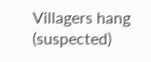Villagers hang (suspected)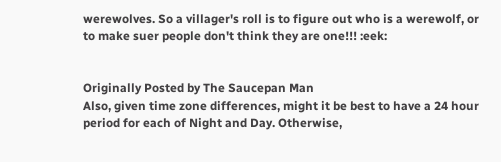werewolves. So a villager's roll is to figure out who is a werewolf, or to make suer people don't think they are one!!! :eek:


Originally Posted by The Saucepan Man
Also, given time zone differences, might it be best to have a 24 hour period for each of Night and Day. Otherwise,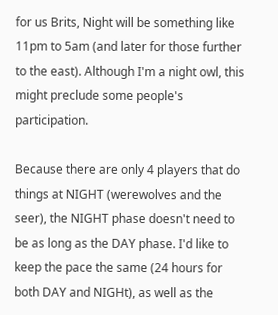for us Brits, Night will be something like 11pm to 5am (and later for those further to the east). Although I'm a night owl, this might preclude some people's participation.

Because there are only 4 players that do things at NIGHT (werewolves and the seer), the NIGHT phase doesn't need to be as long as the DAY phase. I'd like to keep the pace the same (24 hours for both DAY and NIGHt), as well as the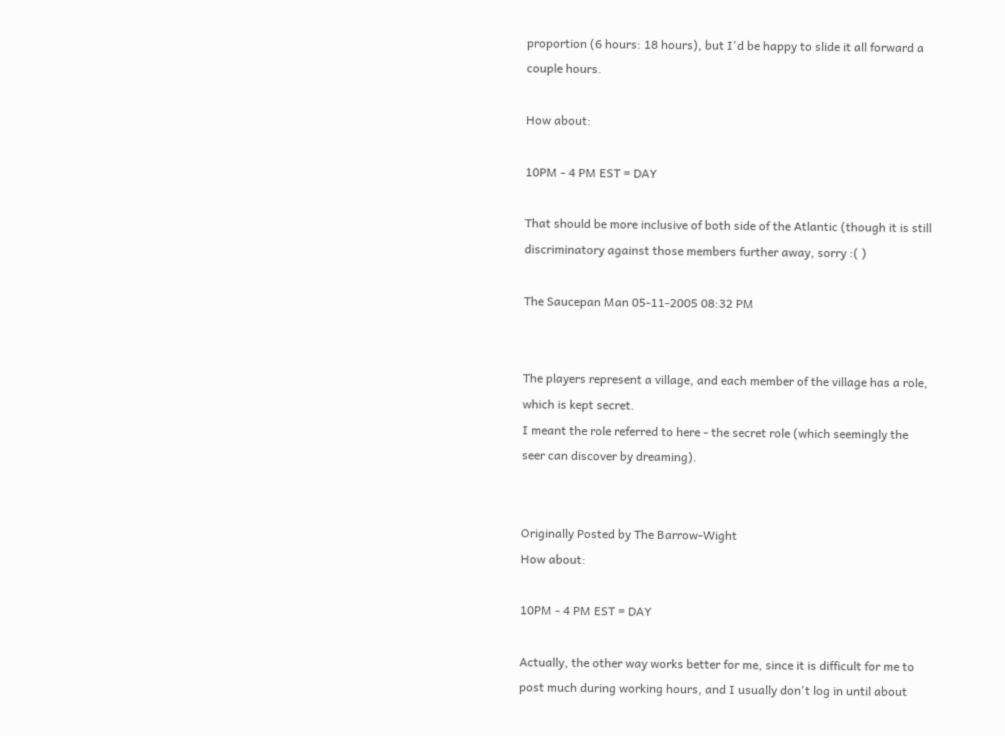proportion (6 hours: 18 hours), but I'd be happy to slide it all forward a couple hours.

How about:

10PM - 4 PM EST = DAY

That should be more inclusive of both side of the Atlantic (though it is still discriminatory against those members further away, sorry :( )

The Saucepan Man 05-11-2005 08:32 PM


The players represent a village, and each member of the village has a role, which is kept secret.
I meant the role referred to here - the secret role (which seemingly the seer can discover by dreaming).


Originally Posted by The Barrow-Wight
How about:

10PM - 4 PM EST = DAY

Actually, the other way works better for me, since it is difficult for me to post much during working hours, and I usually don't log in until about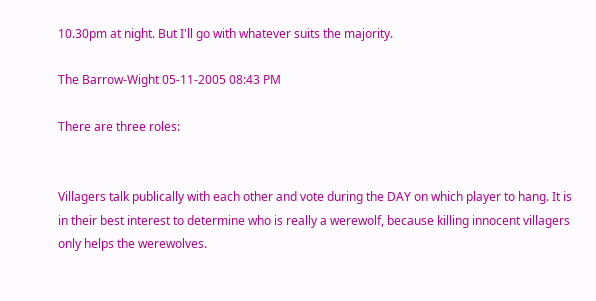10.30pm at night. But I'll go with whatever suits the majority.

The Barrow-Wight 05-11-2005 08:43 PM

There are three roles:


Villagers talk publically with each other and vote during the DAY on which player to hang. It is in their best interest to determine who is really a werewolf, because killing innocent villagers only helps the werewolves.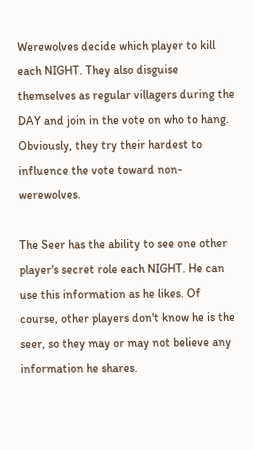Werewolves decide which player to kill each NIGHT. They also disguise themselves as regular villagers during the DAY and join in the vote on who to hang. Obviously, they try their hardest to influence the vote toward non-werewolves.

The Seer has the ability to see one other player's secret role each NIGHT. He can use this information as he likes. Of course, other players don't know he is the seer, so they may or may not believe any information he shares.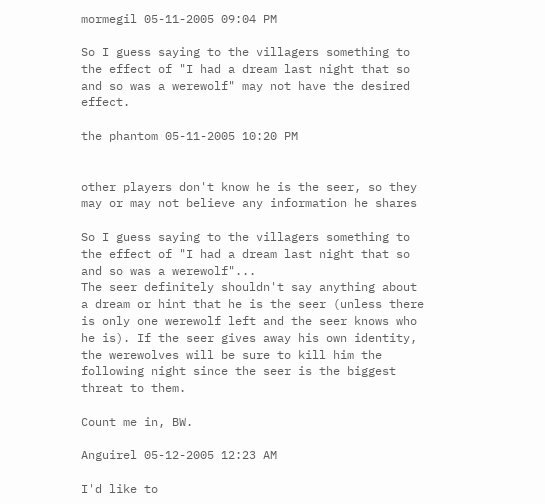mormegil 05-11-2005 09:04 PM

So I guess saying to the villagers something to the effect of "I had a dream last night that so and so was a werewolf" may not have the desired effect.

the phantom 05-11-2005 10:20 PM


other players don't know he is the seer, so they may or may not believe any information he shares

So I guess saying to the villagers something to the effect of "I had a dream last night that so and so was a werewolf"...
The seer definitely shouldn't say anything about a dream or hint that he is the seer (unless there is only one werewolf left and the seer knows who he is). If the seer gives away his own identity, the werewolves will be sure to kill him the following night since the seer is the biggest threat to them.

Count me in, BW.

Anguirel 05-12-2005 12:23 AM

I'd like to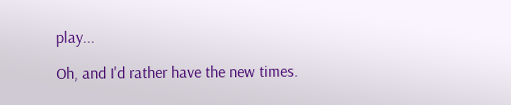play...

Oh, and I'd rather have the new times.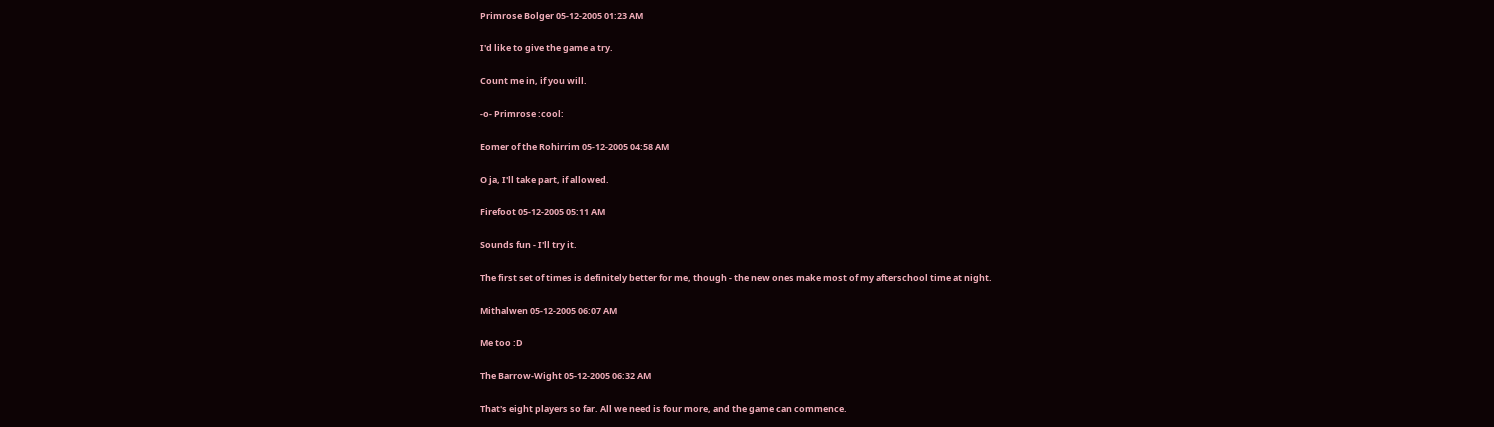Primrose Bolger 05-12-2005 01:23 AM

I'd like to give the game a try.

Count me in, if you will.

-o- Primrose :cool:

Eomer of the Rohirrim 05-12-2005 04:58 AM

O ja, I'll take part, if allowed.

Firefoot 05-12-2005 05:11 AM

Sounds fun - I'll try it.

The first set of times is definitely better for me, though - the new ones make most of my afterschool time at night.

Mithalwen 05-12-2005 06:07 AM

Me too :D

The Barrow-Wight 05-12-2005 06:32 AM

That's eight players so far. All we need is four more, and the game can commence.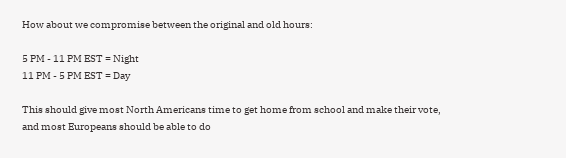How about we compromise between the original and old hours:

5 PM - 11 PM EST = Night
11 PM - 5 PM EST = Day

This should give most North Americans time to get home from school and make their vote, and most Europeans should be able to do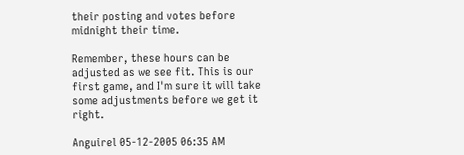their posting and votes before midnight their time.

Remember, these hours can be adjusted as we see fit. This is our first game, and I'm sure it will take some adjustments before we get it right.

Anguirel 05-12-2005 06:35 AM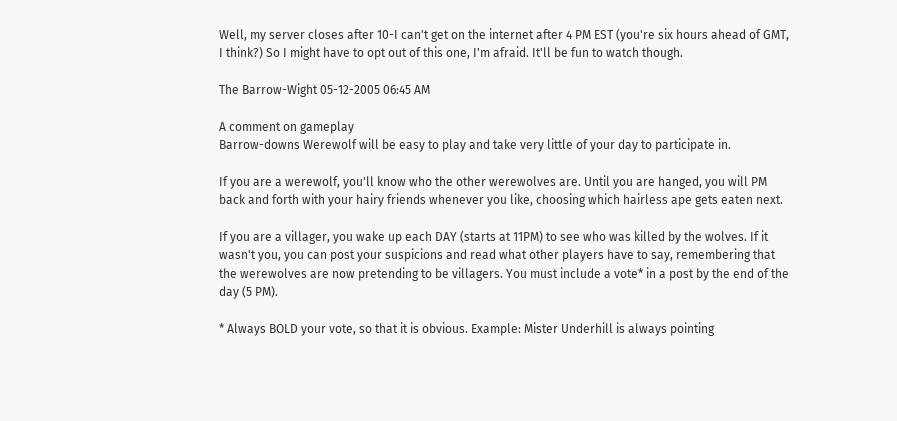Well, my server closes after 10-I can't get on the internet after 4 PM EST (you're six hours ahead of GMT, I think?) So I might have to opt out of this one, I'm afraid. It'll be fun to watch though.

The Barrow-Wight 05-12-2005 06:45 AM

A comment on gameplay
Barrow-downs Werewolf will be easy to play and take very little of your day to participate in.

If you are a werewolf, you'll know who the other werewolves are. Until you are hanged, you will PM back and forth with your hairy friends whenever you like, choosing which hairless ape gets eaten next.

If you are a villager, you wake up each DAY (starts at 11PM) to see who was killed by the wolves. If it wasn't you, you can post your suspicions and read what other players have to say, remembering that the werewolves are now pretending to be villagers. You must include a vote* in a post by the end of the day (5 PM).

* Always BOLD your vote, so that it is obvious. Example: Mister Underhill is always pointing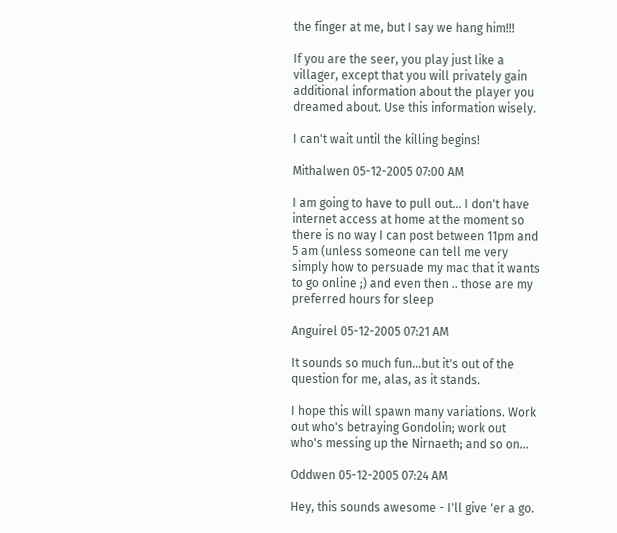the finger at me, but I say we hang him!!!

If you are the seer, you play just like a villager, except that you will privately gain additional information about the player you dreamed about. Use this information wisely.

I can't wait until the killing begins!

Mithalwen 05-12-2005 07:00 AM

I am going to have to pull out... I don't have internet access at home at the moment so there is no way I can post between 11pm and 5 am (unless someone can tell me very simply how to persuade my mac that it wants to go online ;) and even then .. those are my preferred hours for sleep

Anguirel 05-12-2005 07:21 AM

It sounds so much fun...but it's out of the question for me, alas, as it stands.

I hope this will spawn many variations. Work out who's betraying Gondolin; work out who's messing up the Nirnaeth; and so on...

Oddwen 05-12-2005 07:24 AM

Hey, this sounds awesome - I'll give 'er a go.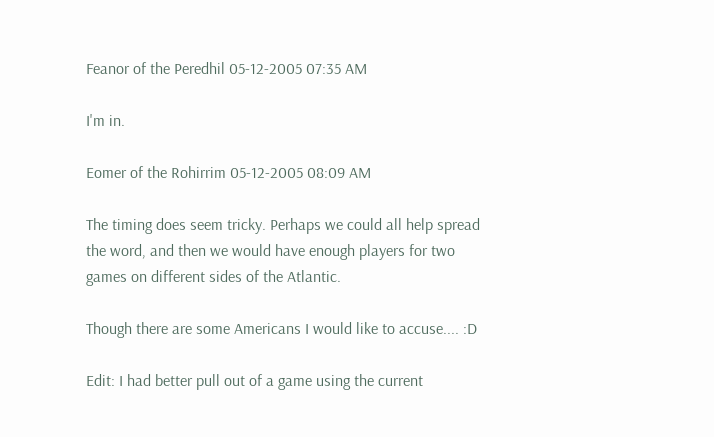Feanor of the Peredhil 05-12-2005 07:35 AM

I'm in.

Eomer of the Rohirrim 05-12-2005 08:09 AM

The timing does seem tricky. Perhaps we could all help spread the word, and then we would have enough players for two games on different sides of the Atlantic.

Though there are some Americans I would like to accuse.... :D

Edit: I had better pull out of a game using the current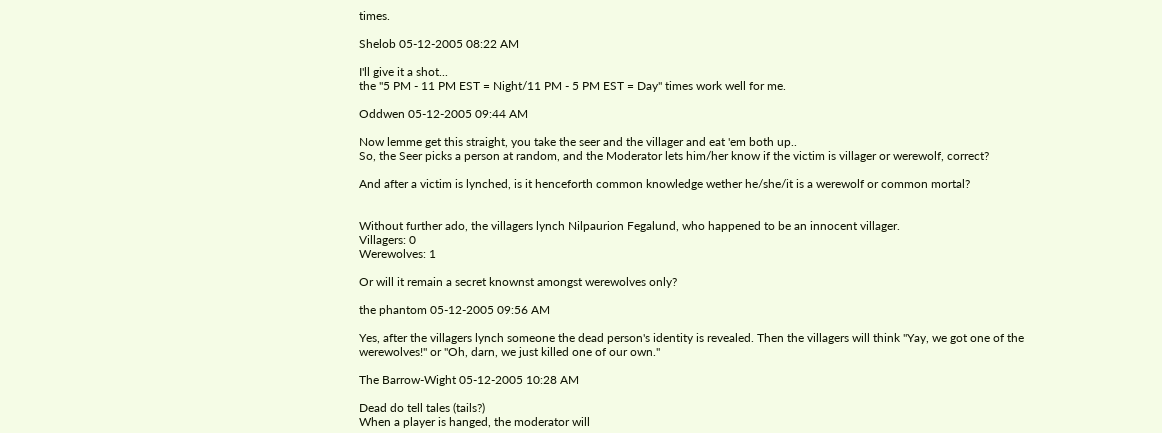times.

Shelob 05-12-2005 08:22 AM

I'll give it a shot...
the "5 PM - 11 PM EST = Night/11 PM - 5 PM EST = Day" times work well for me.

Oddwen 05-12-2005 09:44 AM

Now lemme get this straight, you take the seer and the villager and eat 'em both up..
So, the Seer picks a person at random, and the Moderator lets him/her know if the victim is villager or werewolf, correct?

And after a victim is lynched, is it henceforth common knowledge wether he/she/it is a werewolf or common mortal?


Without further ado, the villagers lynch Nilpaurion Fegalund, who happened to be an innocent villager.
Villagers: 0
Werewolves: 1

Or will it remain a secret knownst amongst werewolves only?

the phantom 05-12-2005 09:56 AM

Yes, after the villagers lynch someone the dead person's identity is revealed. Then the villagers will think "Yay, we got one of the werewolves!" or "Oh, darn, we just killed one of our own."

The Barrow-Wight 05-12-2005 10:28 AM

Dead do tell tales (tails?)
When a player is hanged, the moderator will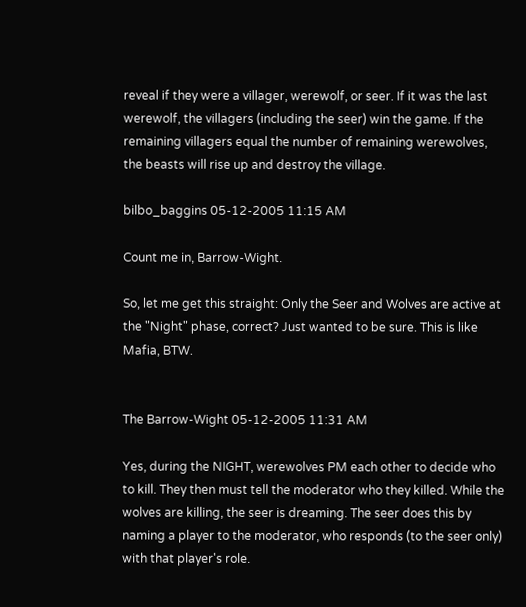reveal if they were a villager, werewolf, or seer. If it was the last werewolf, the villagers (including the seer) win the game. If the remaining villagers equal the number of remaining werewolves, the beasts will rise up and destroy the village.

bilbo_baggins 05-12-2005 11:15 AM

Count me in, Barrow-Wight.

So, let me get this straight: Only the Seer and Wolves are active at the "Night" phase, correct? Just wanted to be sure. This is like Mafia, BTW.


The Barrow-Wight 05-12-2005 11:31 AM

Yes, during the NIGHT, werewolves PM each other to decide who to kill. They then must tell the moderator who they killed. While the wolves are killing, the seer is dreaming. The seer does this by naming a player to the moderator, who responds (to the seer only) with that player's role.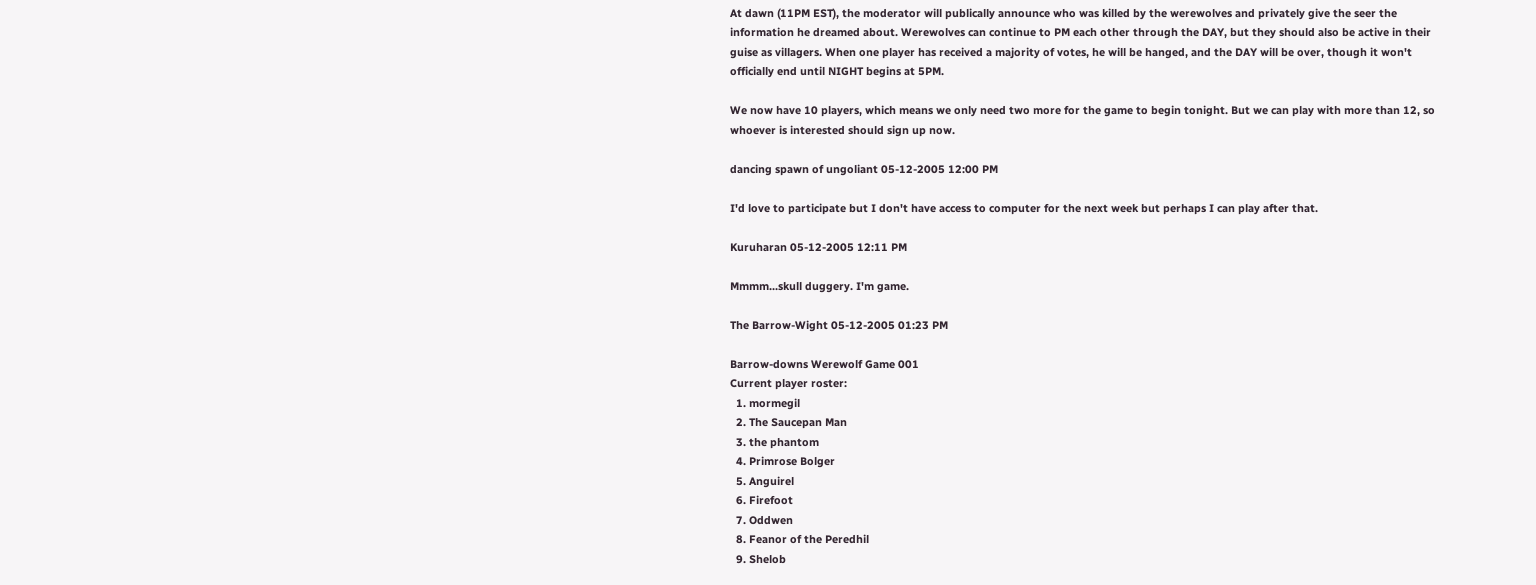At dawn (11PM EST), the moderator will publically announce who was killed by the werewolves and privately give the seer the information he dreamed about. Werewolves can continue to PM each other through the DAY, but they should also be active in their guise as villagers. When one player has received a majority of votes, he will be hanged, and the DAY will be over, though it won't officially end until NIGHT begins at 5PM.

We now have 10 players, which means we only need two more for the game to begin tonight. But we can play with more than 12, so whoever is interested should sign up now.

dancing spawn of ungoliant 05-12-2005 12:00 PM

I'd love to participate but I don't have access to computer for the next week but perhaps I can play after that.

Kuruharan 05-12-2005 12:11 PM

Mmmm...skull duggery. I'm game.

The Barrow-Wight 05-12-2005 01:23 PM

Barrow-downs Werewolf Game 001
Current player roster:
  1. mormegil
  2. The Saucepan Man
  3. the phantom
  4. Primrose Bolger
  5. Anguirel
  6. Firefoot
  7. Oddwen
  8. Feanor of the Peredhil
  9. Shelob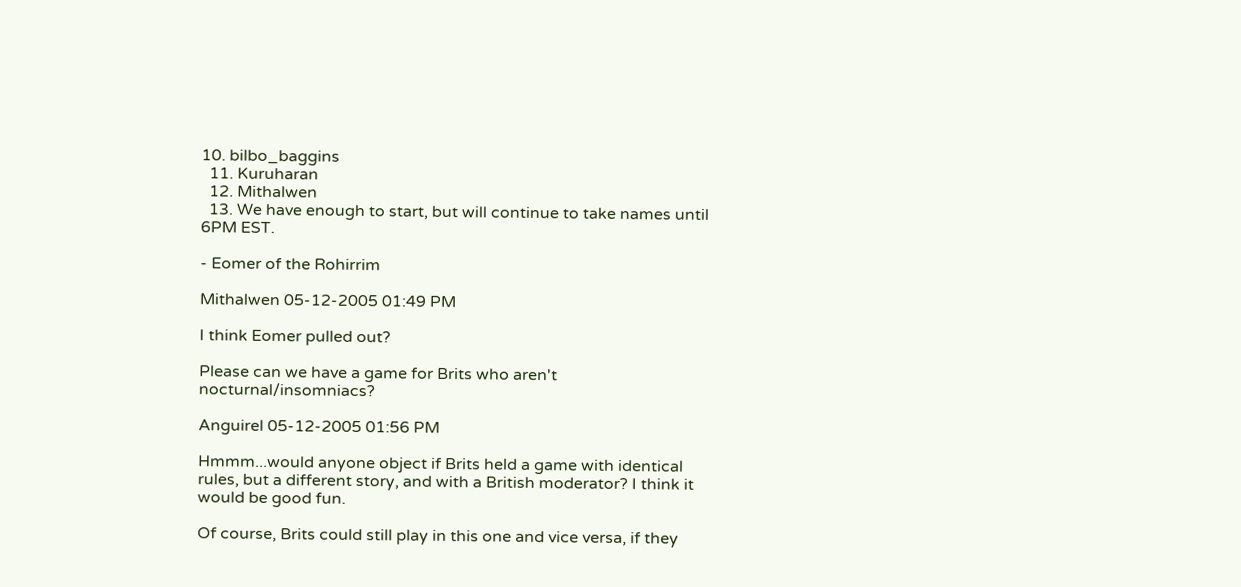10. bilbo_baggins
  11. Kuruharan
  12. Mithalwen
  13. We have enough to start, but will continue to take names until 6PM EST.

- Eomer of the Rohirrim

Mithalwen 05-12-2005 01:49 PM

I think Eomer pulled out?

Please can we have a game for Brits who aren't nocturnal/insomniacs?

Anguirel 05-12-2005 01:56 PM

Hmmm...would anyone object if Brits held a game with identical rules, but a different story, and with a British moderator? I think it would be good fun.

Of course, Brits could still play in this one and vice versa, if they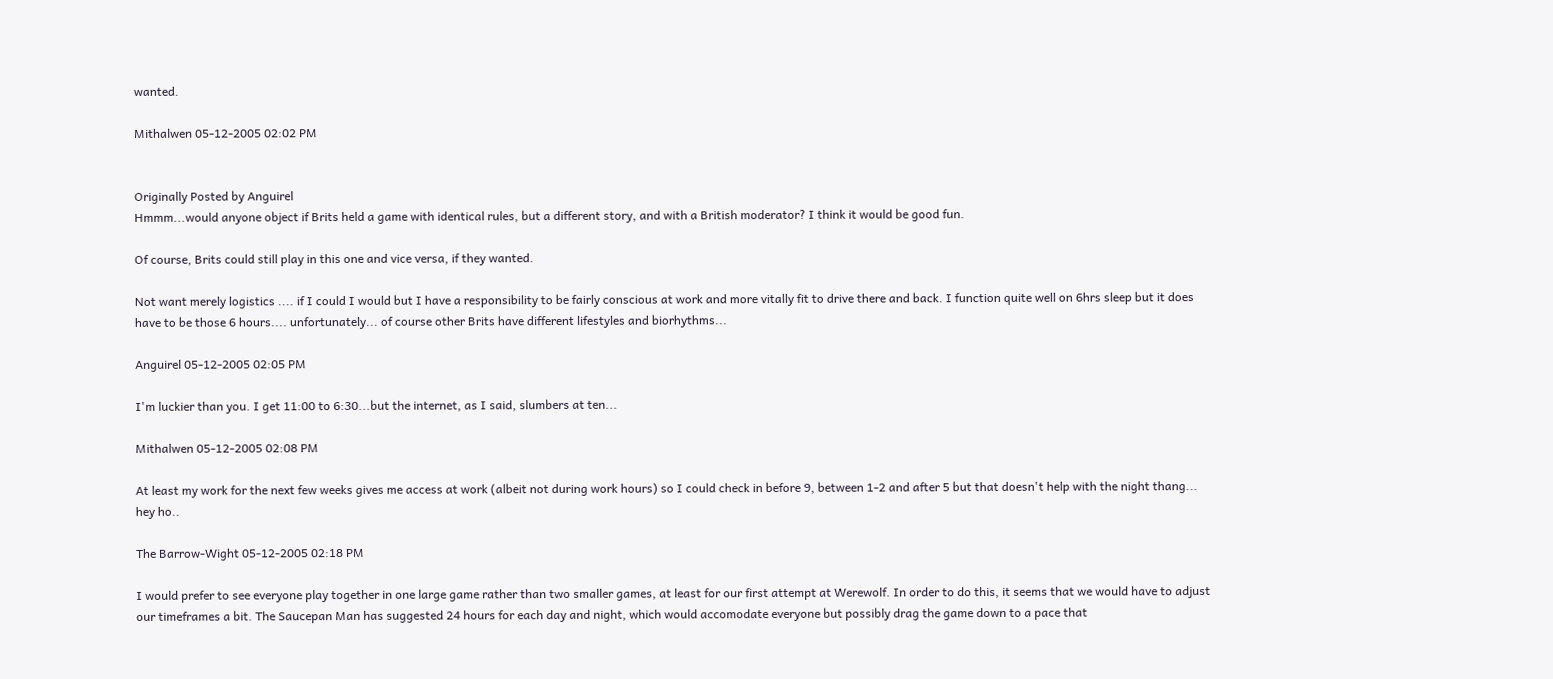wanted.

Mithalwen 05-12-2005 02:02 PM


Originally Posted by Anguirel
Hmmm...would anyone object if Brits held a game with identical rules, but a different story, and with a British moderator? I think it would be good fun.

Of course, Brits could still play in this one and vice versa, if they wanted.

Not want merely logistics .... if I could I would but I have a responsibility to be fairly conscious at work and more vitally fit to drive there and back. I function quite well on 6hrs sleep but it does have to be those 6 hours.... unfortunately... of course other Brits have different lifestyles and biorhythms...

Anguirel 05-12-2005 02:05 PM

I'm luckier than you. I get 11:00 to 6:30...but the internet, as I said, slumbers at ten...

Mithalwen 05-12-2005 02:08 PM

At least my work for the next few weeks gives me access at work (albeit not during work hours) so I could check in before 9, between 1-2 and after 5 but that doesn't help with the night thang... hey ho..

The Barrow-Wight 05-12-2005 02:18 PM

I would prefer to see everyone play together in one large game rather than two smaller games, at least for our first attempt at Werewolf. In order to do this, it seems that we would have to adjust our timeframes a bit. The Saucepan Man has suggested 24 hours for each day and night, which would accomodate everyone but possibly drag the game down to a pace that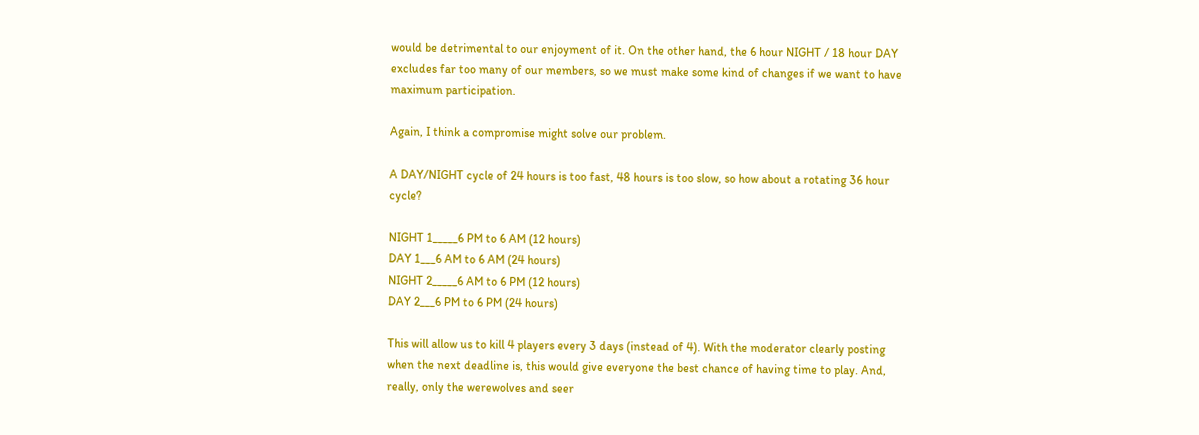would be detrimental to our enjoyment of it. On the other hand, the 6 hour NIGHT / 18 hour DAY excludes far too many of our members, so we must make some kind of changes if we want to have maximum participation.

Again, I think a compromise might solve our problem.

A DAY/NIGHT cycle of 24 hours is too fast, 48 hours is too slow, so how about a rotating 36 hour cycle?

NIGHT 1_____6 PM to 6 AM (12 hours)
DAY 1___6 AM to 6 AM (24 hours)
NIGHT 2_____6 AM to 6 PM (12 hours)
DAY 2___6 PM to 6 PM (24 hours)

This will allow us to kill 4 players every 3 days (instead of 4). With the moderator clearly posting when the next deadline is, this would give everyone the best chance of having time to play. And, really, only the werewolves and seer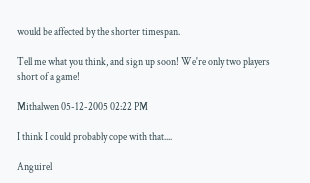would be affected by the shorter timespan.

Tell me what you think, and sign up soon! We're only two players short of a game!

Mithalwen 05-12-2005 02:22 PM

I think I could probably cope with that....

Anguirel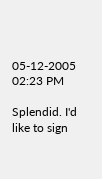05-12-2005 02:23 PM

Splendid. I'd like to sign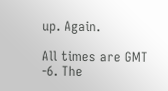up. Again.

All times are GMT -6. The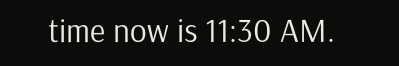time now is 11:30 AM.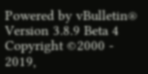Powered by vBulletin® Version 3.8.9 Beta 4
Copyright ©2000 - 2019,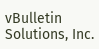vBulletin Solutions, Inc.